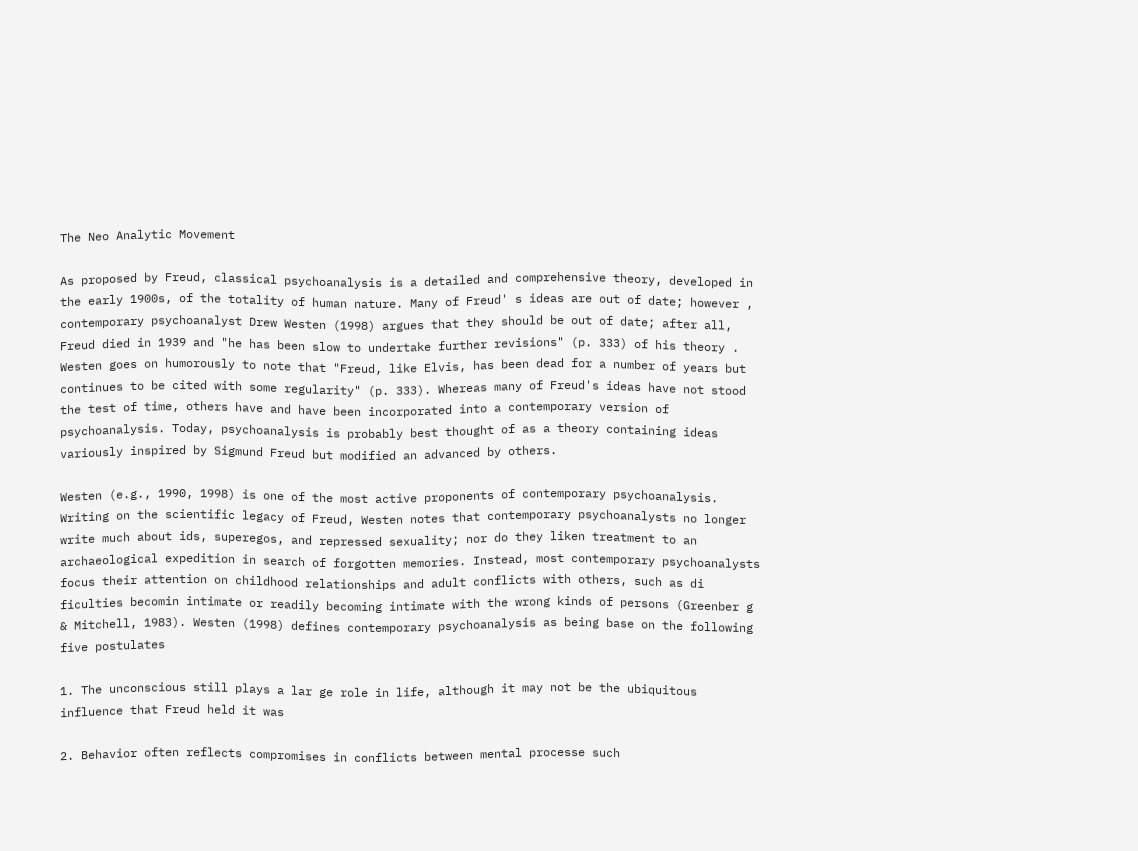The Neo Analytic Movement

As proposed by Freud, classical psychoanalysis is a detailed and comprehensive theory, developed in the early 1900s, of the totality of human nature. Many of Freud' s ideas are out of date; however , contemporary psychoanalyst Drew Westen (1998) argues that they should be out of date; after all, Freud died in 1939 and "he has been slow to undertake further revisions" (p. 333) of his theory . Westen goes on humorously to note that "Freud, like Elvis, has been dead for a number of years but continues to be cited with some regularity" (p. 333). Whereas many of Freud's ideas have not stood the test of time, others have and have been incorporated into a contemporary version of psychoanalysis. Today, psychoanalysis is probably best thought of as a theory containing ideas variously inspired by Sigmund Freud but modified an advanced by others.

Westen (e.g., 1990, 1998) is one of the most active proponents of contemporary psychoanalysis. Writing on the scientific legacy of Freud, Westen notes that contemporary psychoanalysts no longer write much about ids, superegos, and repressed sexuality; nor do they liken treatment to an archaeological expedition in search of forgotten memories. Instead, most contemporary psychoanalysts focus their attention on childhood relationships and adult conflicts with others, such as di ficulties becomin intimate or readily becoming intimate with the wrong kinds of persons (Greenber g & Mitchell, 1983). Westen (1998) defines contemporary psychoanalysis as being base on the following five postulates

1. The unconscious still plays a lar ge role in life, although it may not be the ubiquitous influence that Freud held it was

2. Behavior often reflects compromises in conflicts between mental processe such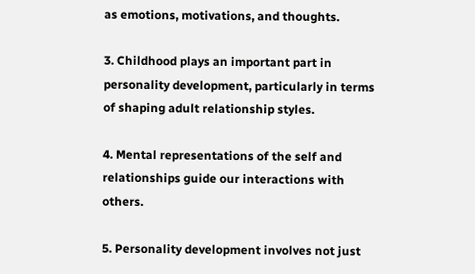as emotions, motivations, and thoughts.

3. Childhood plays an important part in personality development, particularly in terms of shaping adult relationship styles.

4. Mental representations of the self and relationships guide our interactions with others.

5. Personality development involves not just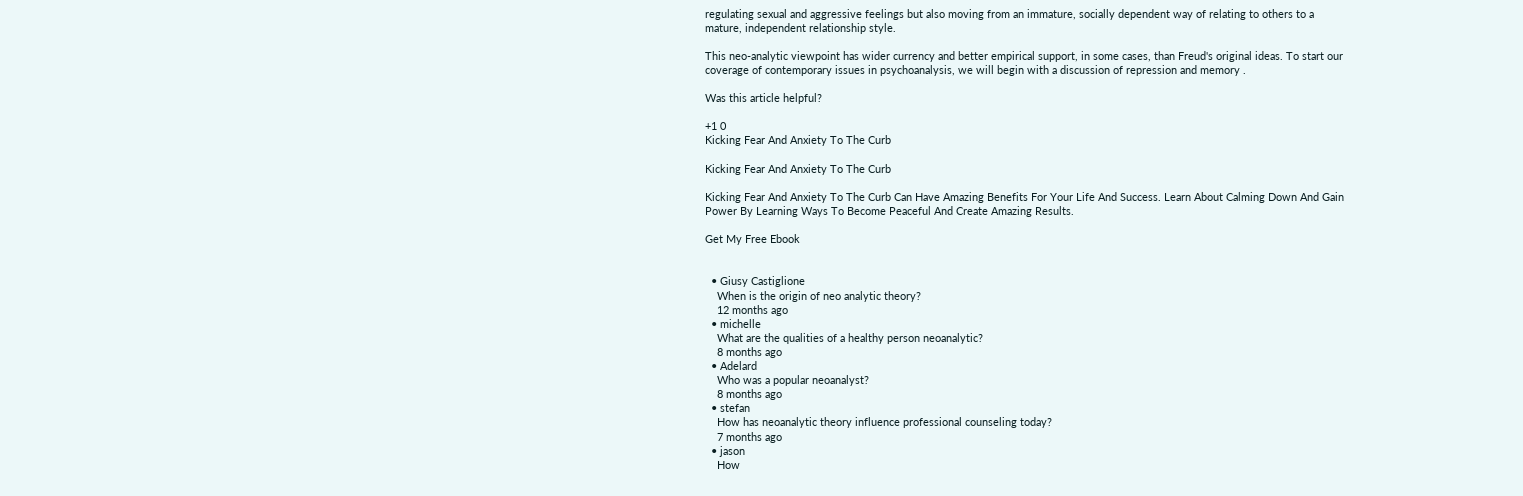regulating sexual and aggressive feelings but also moving from an immature, socially dependent way of relating to others to a mature, independent relationship style.

This neo-analytic viewpoint has wider currency and better empirical support, in some cases, than Freud's original ideas. To start our coverage of contemporary issues in psychoanalysis, we will begin with a discussion of repression and memory .

Was this article helpful?

+1 0
Kicking Fear And Anxiety To The Curb

Kicking Fear And Anxiety To The Curb

Kicking Fear And Anxiety To The Curb Can Have Amazing Benefits For Your Life And Success. Learn About Calming Down And Gain Power By Learning Ways To Become Peaceful And Create Amazing Results.

Get My Free Ebook


  • Giusy Castiglione
    When is the origin of neo analytic theory?
    12 months ago
  • michelle
    What are the qualities of a healthy person neoanalytic?
    8 months ago
  • Adelard
    Who was a popular neoanalyst?
    8 months ago
  • stefan
    How has neoanalytic theory influence professional counseling today?
    7 months ago
  • jason
    How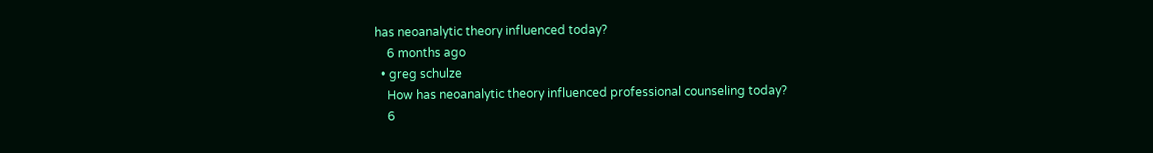has neoanalytic theory influenced today?
    6 months ago
  • greg schulze
    How has neoanalytic theory influenced professional counseling today?
    6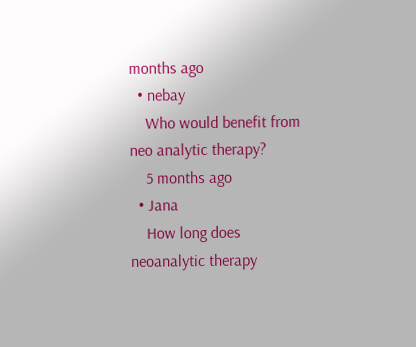months ago
  • nebay
    Who would benefit from neo analytic therapy?
    5 months ago
  • Jana
    How long does neoanalytic therapy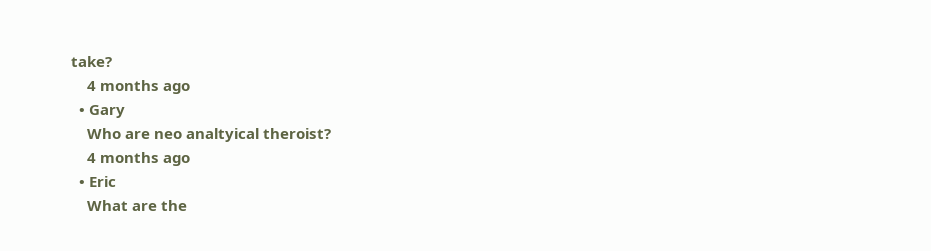take?
    4 months ago
  • Gary
    Who are neo analtyical theroist?
    4 months ago
  • Eric
    What are the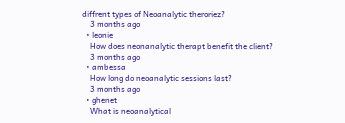diffrent types of Neoanalytic theroriez?
    3 months ago
  • leonie
    How does neonanalytic therapt benefit the client?
    3 months ago
  • ambessa
    How long do neoanalytic sessions last?
    3 months ago
  • ghenet
    What is neoanalytical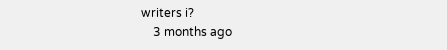writers i?
    3 months ago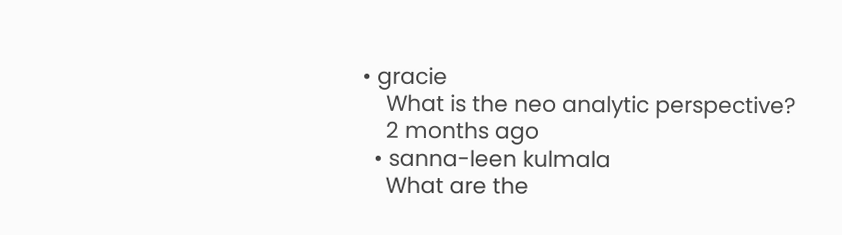• gracie
    What is the neo analytic perspective?
    2 months ago
  • sanna-leen kulmala
    What are the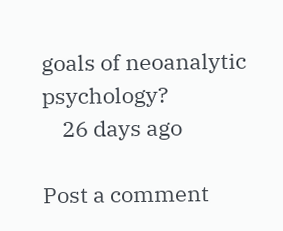goals of neoanalytic psychology?
    26 days ago

Post a comment